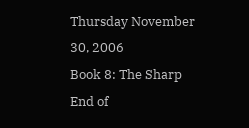Thursday November 30, 2006
Book 8: The Sharp End of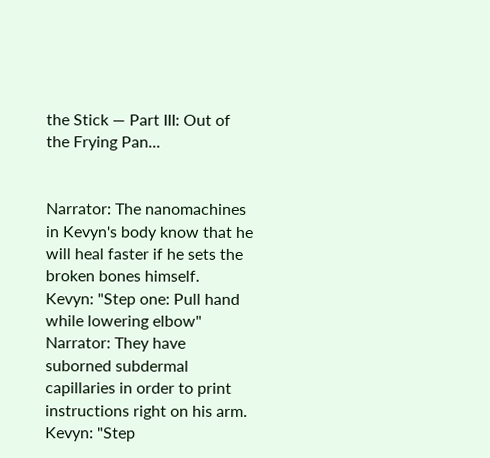the Stick — Part III: Out of the Frying Pan...


Narrator: The nanomachines in Kevyn's body know that he will heal faster if he sets the broken bones himself.
Kevyn: "Step one: Pull hand while lowering elbow"
Narrator: They have suborned subdermal capillaries in order to print instructions right on his arm.
Kevyn: "Step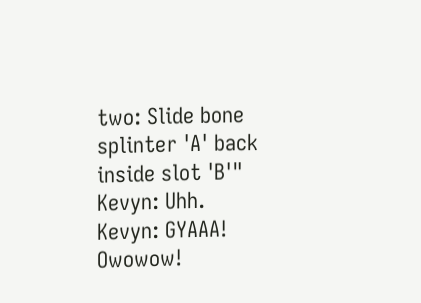two: Slide bone splinter 'A' back inside slot 'B'"
Kevyn: Uhh.
Kevyn: GYAAA! Owowow!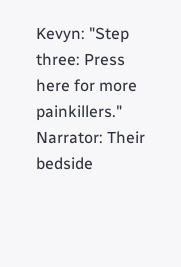Kevyn: "Step three: Press here for more painkillers."
Narrator: Their bedside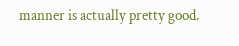manner is actually pretty good.